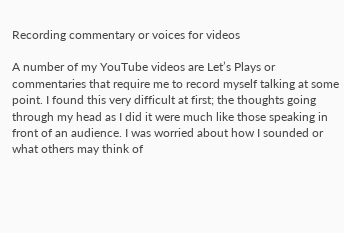Recording commentary or voices for videos

A number of my YouTube videos are Let’s Plays or commentaries that require me to record myself talking at some point. I found this very difficult at first; the thoughts going through my head as I did it were much like those speaking in front of an audience. I was worried about how I sounded or what others may think of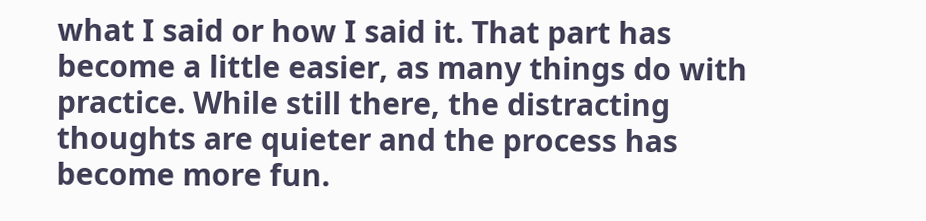what I said or how I said it. That part has become a little easier, as many things do with practice. While still there, the distracting thoughts are quieter and the process has become more fun.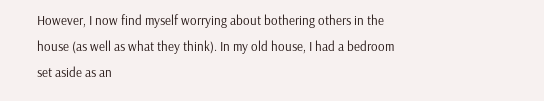However, I now find myself worrying about bothering others in the house (as well as what they think). In my old house, I had a bedroom set aside as an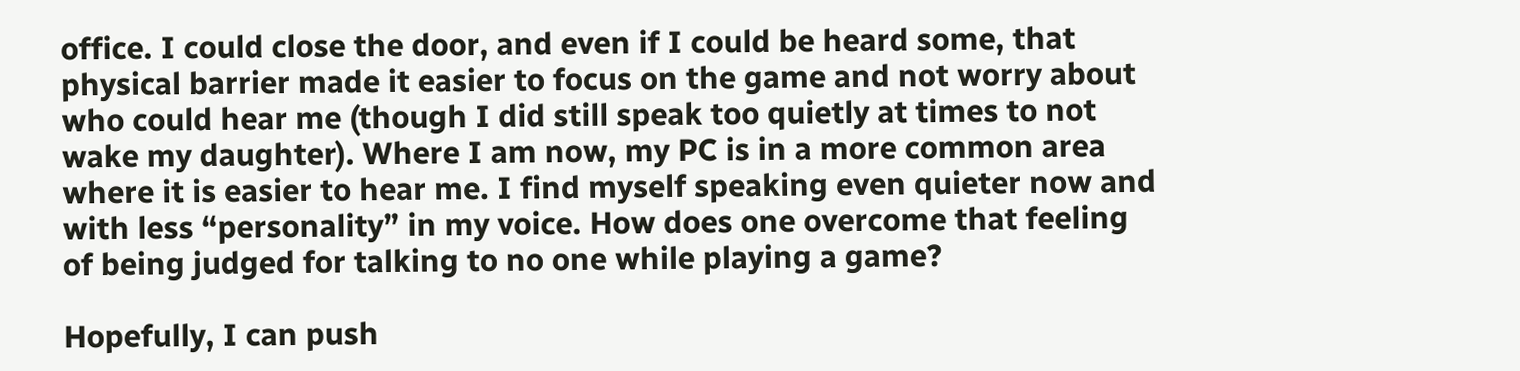office. I could close the door, and even if I could be heard some, that physical barrier made it easier to focus on the game and not worry about who could hear me (though I did still speak too quietly at times to not wake my daughter). Where I am now, my PC is in a more common area where it is easier to hear me. I find myself speaking even quieter now and with less “personality” in my voice. How does one overcome that feeling of being judged for talking to no one while playing a game?

Hopefully, I can push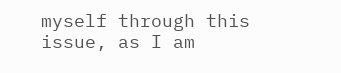myself through this issue, as I am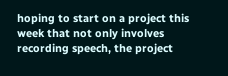hoping to start on a project this week that not only involves recording speech, the project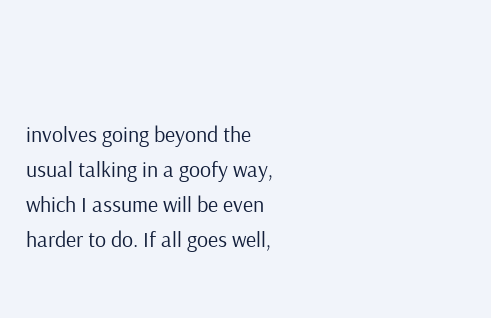involves going beyond the usual talking in a goofy way, which I assume will be even harder to do. If all goes well,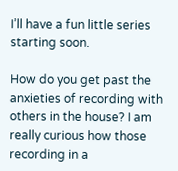I’ll have a fun little series starting soon.

How do you get past the anxieties of recording with others in the house? I am really curious how those recording in a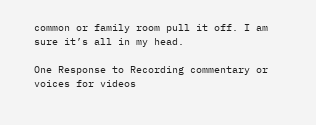common or family room pull it off. I am sure it’s all in my head.

One Response to Recording commentary or voices for videos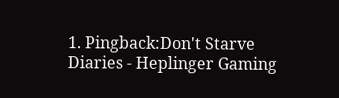1. Pingback:Don't Starve Diaries - Heplinger Gaming